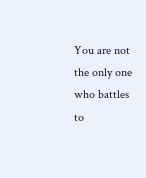You are not the only one who battles to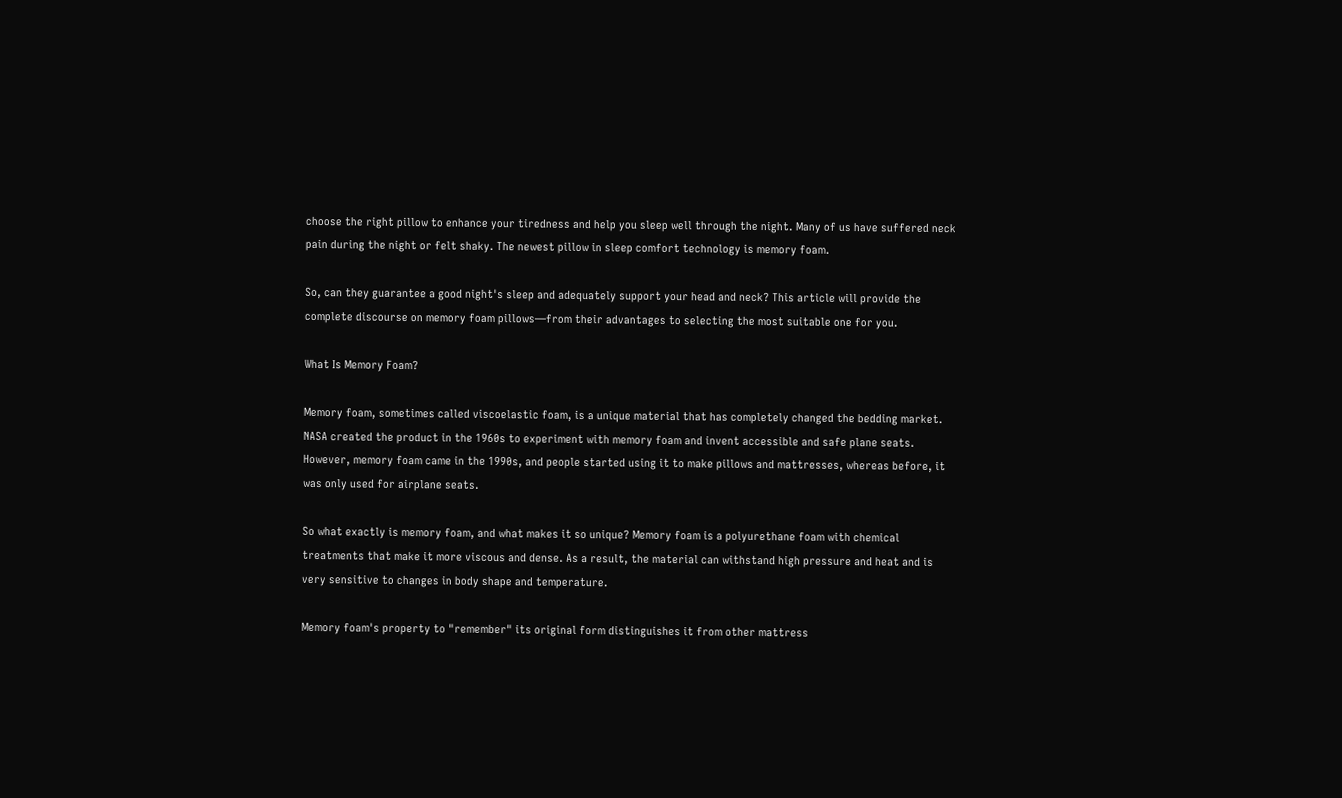choose the right pillow to enhance your tiredness and help you sleep well through the night. Many of us have suffered neck pain during the night or felt shaky. The newest pillow in sleep comfort technology is memory foam.

So, can they guarantee a good night's sleep and adequately support your head and neck? This article will provide the complete discourse on memory foam pillows—from their advantages to selecting the most suitable one for you.

What Is Memory Foam?

Memory foam, sometimes called viscoelastic foam, is a unique material that has completely changed the bedding market. NASA created the product in the 1960s to experiment with memory foam and invent accessible and safe plane seats. However, memory foam came in the 1990s, and people started using it to make pillows and mattresses, whereas before, it was only used for airplane seats.

So what exactly is memory foam, and what makes it so unique? Memory foam is a polyurethane foam with chemical treatments that make it more viscous and dense. As a result, the material can withstand high pressure and heat and is very sensitive to changes in body shape and temperature.

Memory foam's property to "remember" its original form distinguishes it from other mattress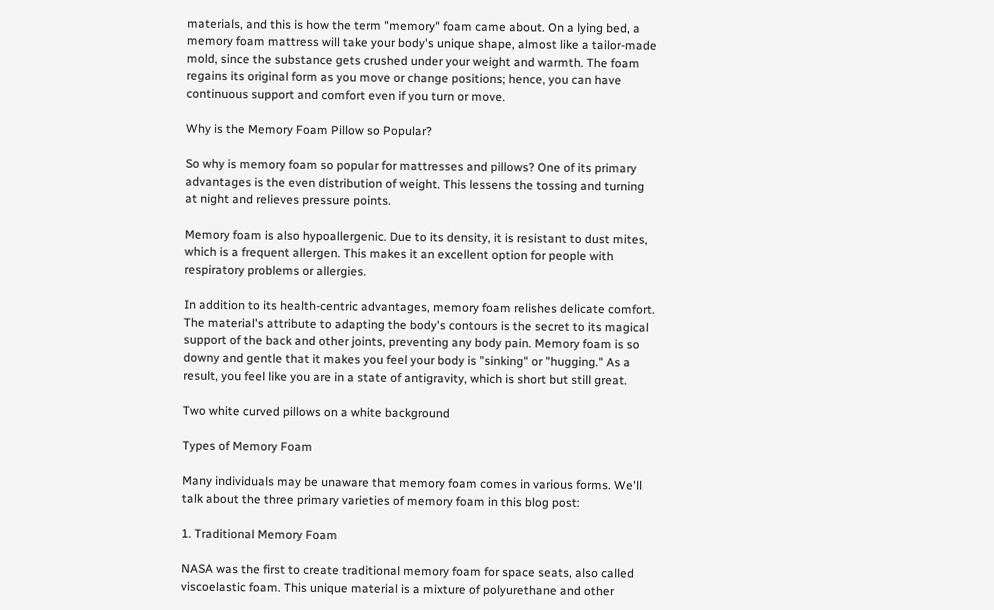materials, and this is how the term "memory" foam came about. On a lying bed, a memory foam mattress will take your body's unique shape, almost like a tailor-made mold, since the substance gets crushed under your weight and warmth. The foam regains its original form as you move or change positions; hence, you can have continuous support and comfort even if you turn or move.

Why is the Memory Foam Pillow so Popular?

So why is memory foam so popular for mattresses and pillows? One of its primary advantages is the even distribution of weight. This lessens the tossing and turning at night and relieves pressure points.

Memory foam is also hypoallergenic. Due to its density, it is resistant to dust mites, which is a frequent allergen. This makes it an excellent option for people with respiratory problems or allergies.

In addition to its health-centric advantages, memory foam relishes delicate comfort. The material's attribute to adapting the body's contours is the secret to its magical support of the back and other joints, preventing any body pain. Memory foam is so downy and gentle that it makes you feel your body is "sinking" or "hugging." As a result, you feel like you are in a state of antigravity, which is short but still great.

Two white curved pillows on a white background

Types of Memory Foam

Many individuals may be unaware that memory foam comes in various forms. We'll talk about the three primary varieties of memory foam in this blog post:

1. Traditional Memory Foam

NASA was the first to create traditional memory foam for space seats, also called viscoelastic foam. This unique material is a mixture of polyurethane and other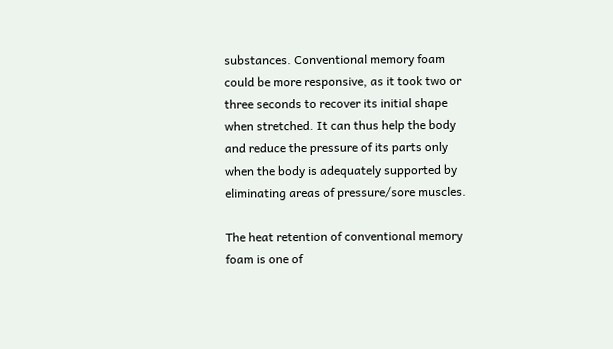substances. Conventional memory foam could be more responsive, as it took two or three seconds to recover its initial shape when stretched. It can thus help the body and reduce the pressure of its parts only when the body is adequately supported by eliminating areas of pressure/sore muscles.

The heat retention of conventional memory foam is one of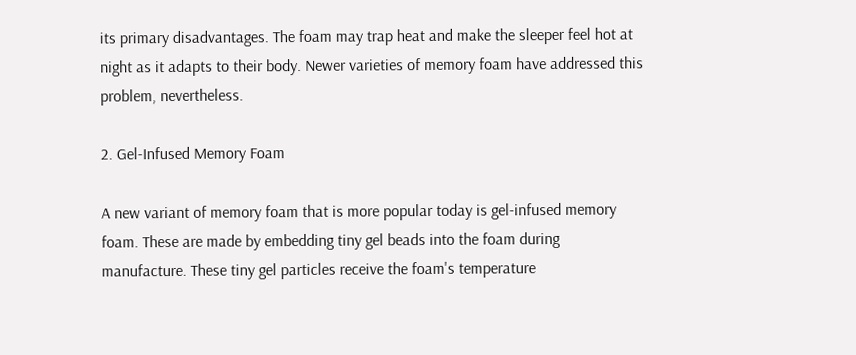its primary disadvantages. The foam may trap heat and make the sleeper feel hot at night as it adapts to their body. Newer varieties of memory foam have addressed this problem, nevertheless.

2. Gel-Infused Memory Foam

A new variant of memory foam that is more popular today is gel-infused memory foam. These are made by embedding tiny gel beads into the foam during manufacture. These tiny gel particles receive the foam's temperature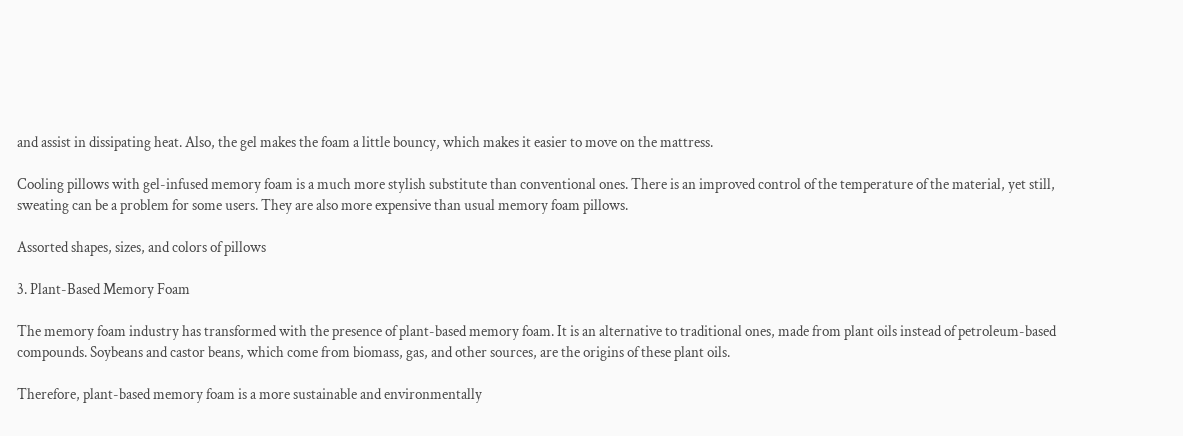and assist in dissipating heat. Also, the gel makes the foam a little bouncy, which makes it easier to move on the mattress.

Cooling pillows with gel-infused memory foam is a much more stylish substitute than conventional ones. There is an improved control of the temperature of the material, yet still, sweating can be a problem for some users. They are also more expensive than usual memory foam pillows.

Assorted shapes, sizes, and colors of pillows

3. Plant-Based Memory Foam

The memory foam industry has transformed with the presence of plant-based memory foam. It is an alternative to traditional ones, made from plant oils instead of petroleum-based compounds. Soybeans and castor beans, which come from biomass, gas, and other sources, are the origins of these plant oils.

Therefore, plant-based memory foam is a more sustainable and environmentally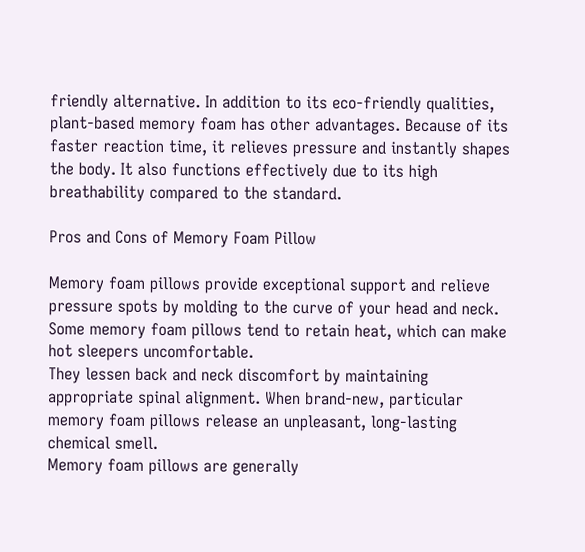friendly alternative. In addition to its eco-friendly qualities, plant-based memory foam has other advantages. Because of its faster reaction time, it relieves pressure and instantly shapes the body. It also functions effectively due to its high breathability compared to the standard.

Pros and Cons of Memory Foam Pillow

Memory foam pillows provide exceptional support and relieve pressure spots by molding to the curve of your head and neck. Some memory foam pillows tend to retain heat, which can make hot sleepers uncomfortable.
They lessen back and neck discomfort by maintaining appropriate spinal alignment. When brand-new, particular memory foam pillows release an unpleasant, long-lasting chemical smell.
Memory foam pillows are generally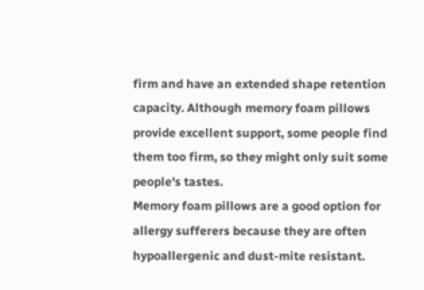firm and have an extended shape retention capacity. Although memory foam pillows provide excellent support, some people find them too firm, so they might only suit some people's tastes.
Memory foam pillows are a good option for allergy sufferers because they are often hypoallergenic and dust-mite resistant.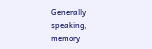Generally speaking, memory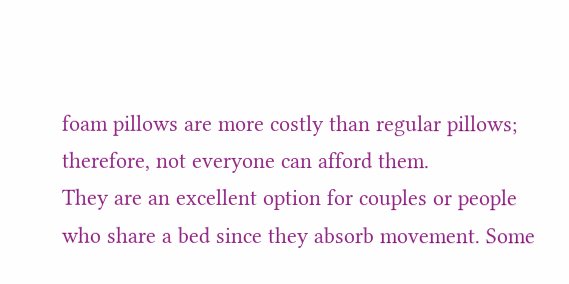foam pillows are more costly than regular pillows; therefore, not everyone can afford them.
They are an excellent option for couples or people who share a bed since they absorb movement. Some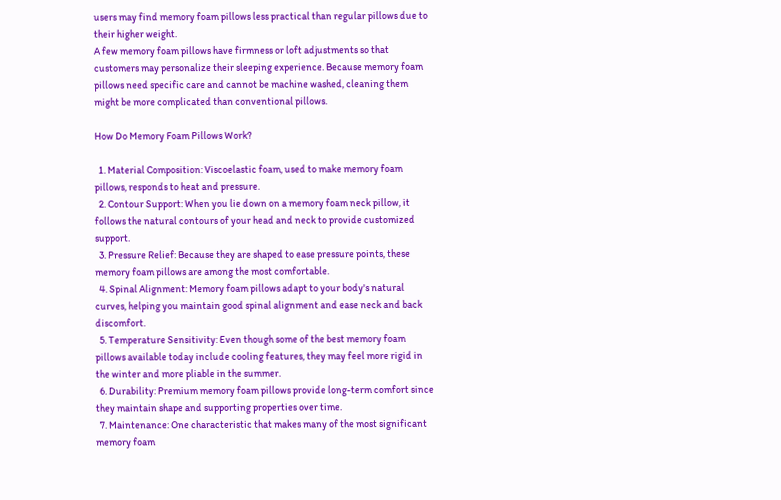users may find memory foam pillows less practical than regular pillows due to their higher weight.
A few memory foam pillows have firmness or loft adjustments so that customers may personalize their sleeping experience. Because memory foam pillows need specific care and cannot be machine washed, cleaning them might be more complicated than conventional pillows.

How Do Memory Foam Pillows Work?

  1. Material Composition: Viscoelastic foam, used to make memory foam pillows, responds to heat and pressure.
  2. Contour Support: When you lie down on a memory foam neck pillow, it follows the natural contours of your head and neck to provide customized support.
  3. Pressure Relief: Because they are shaped to ease pressure points, these memory foam pillows are among the most comfortable.
  4. Spinal Alignment: Memory foam pillows adapt to your body's natural curves, helping you maintain good spinal alignment and ease neck and back discomfort.
  5. Temperature Sensitivity: Even though some of the best memory foam pillows available today include cooling features, they may feel more rigid in the winter and more pliable in the summer.
  6. Durability: Premium memory foam pillows provide long-term comfort since they maintain shape and supporting properties over time.
  7. Maintenance: One characteristic that makes many of the most significant memory foam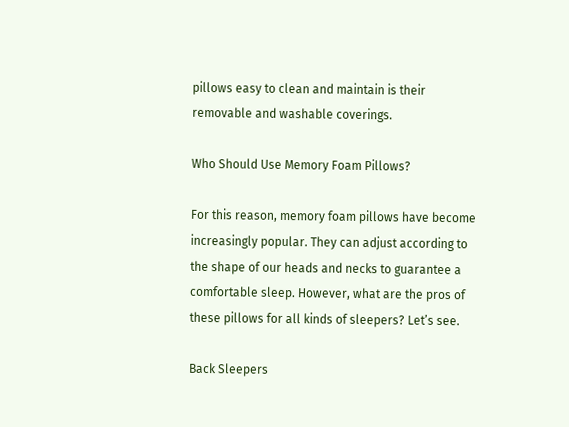pillows easy to clean and maintain is their removable and washable coverings.

Who Should Use Memory Foam Pillows?

For this reason, memory foam pillows have become increasingly popular. They can adjust according to the shape of our heads and necks to guarantee a comfortable sleep. However, what are the pros of these pillows for all kinds of sleepers? Let’s see.

Back Sleepers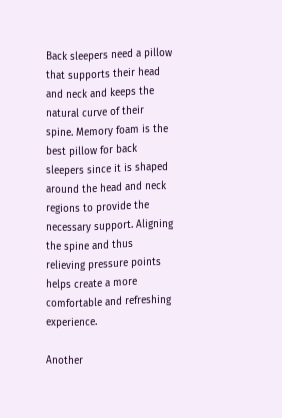Back sleepers need a pillow that supports their head and neck and keeps the natural curve of their spine. Memory foam is the best pillow for back sleepers since it is shaped around the head and neck regions to provide the necessary support. Aligning the spine and thus relieving pressure points helps create a more comfortable and refreshing experience.

Another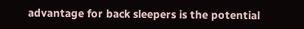advantage for back sleepers is the potential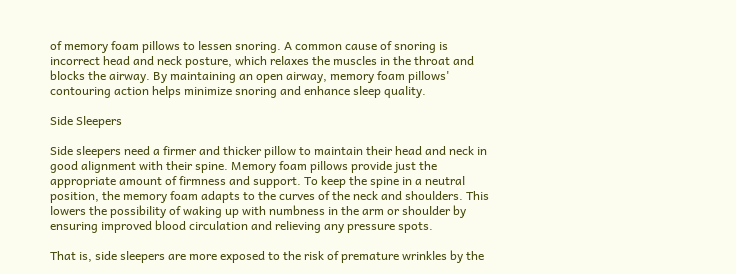of memory foam pillows to lessen snoring. A common cause of snoring is incorrect head and neck posture, which relaxes the muscles in the throat and blocks the airway. By maintaining an open airway, memory foam pillows' contouring action helps minimize snoring and enhance sleep quality.

Side Sleepers

Side sleepers need a firmer and thicker pillow to maintain their head and neck in good alignment with their spine. Memory foam pillows provide just the appropriate amount of firmness and support. To keep the spine in a neutral position, the memory foam adapts to the curves of the neck and shoulders. This lowers the possibility of waking up with numbness in the arm or shoulder by ensuring improved blood circulation and relieving any pressure spots.

That is, side sleepers are more exposed to the risk of premature wrinkles by the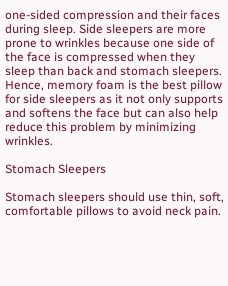one-sided compression and their faces during sleep. Side sleepers are more prone to wrinkles because one side of the face is compressed when they sleep than back and stomach sleepers. Hence, memory foam is the best pillow for side sleepers as it not only supports and softens the face but can also help reduce this problem by minimizing wrinkles.

Stomach Sleepers

Stomach sleepers should use thin, soft, comfortable pillows to avoid neck pain.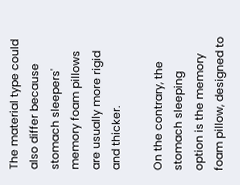The material type could also differ because stomach sleepers' memory foam pillows are usually more rigid and thicker.

On the contrary, the stomach sleeping option is the memory foam pillow, designed to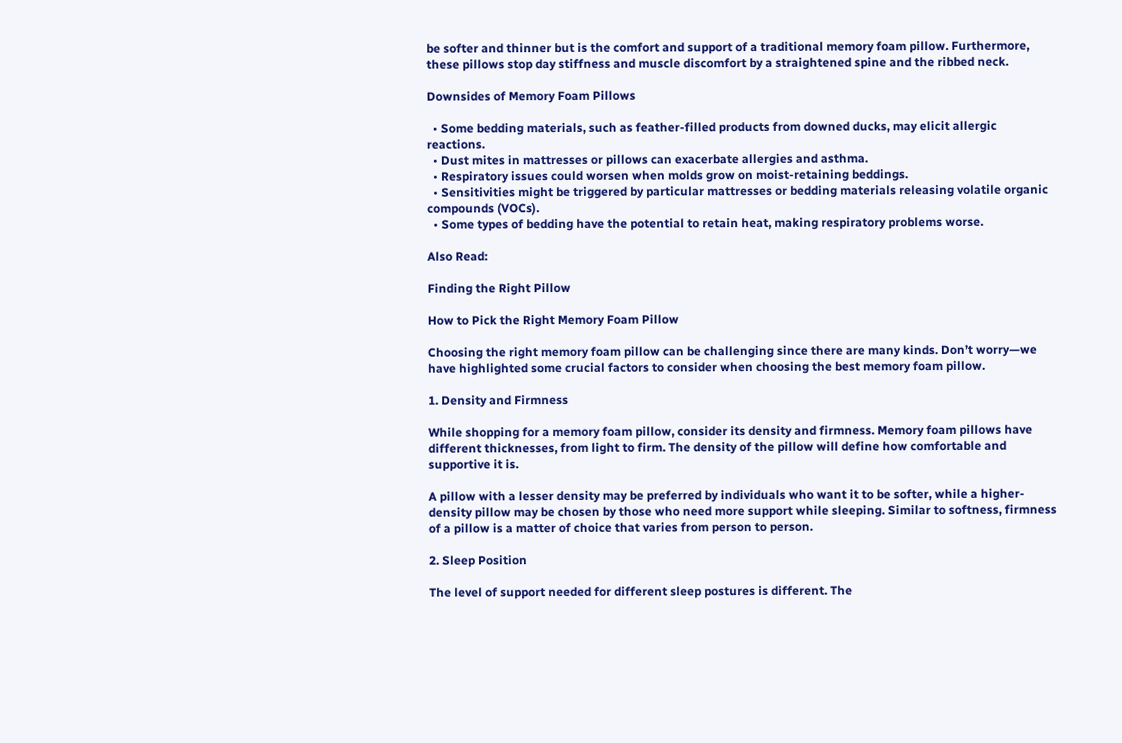be softer and thinner but is the comfort and support of a traditional memory foam pillow. Furthermore, these pillows stop day stiffness and muscle discomfort by a straightened spine and the ribbed neck.

Downsides of Memory Foam Pillows

  • Some bedding materials, such as feather-filled products from downed ducks, may elicit allergic reactions.
  • Dust mites in mattresses or pillows can exacerbate allergies and asthma.
  • Respiratory issues could worsen when molds grow on moist-retaining beddings.
  • Sensitivities might be triggered by particular mattresses or bedding materials releasing volatile organic compounds (VOCs).
  • Some types of bedding have the potential to retain heat, making respiratory problems worse.

Also Read:

Finding the Right Pillow

How to Pick the Right Memory Foam Pillow

Choosing the right memory foam pillow can be challenging since there are many kinds. Don’t worry—we have highlighted some crucial factors to consider when choosing the best memory foam pillow.

1. Density and Firmness

While shopping for a memory foam pillow, consider its density and firmness. Memory foam pillows have different thicknesses, from light to firm. The density of the pillow will define how comfortable and supportive it is.

A pillow with a lesser density may be preferred by individuals who want it to be softer, while a higher-density pillow may be chosen by those who need more support while sleeping. Similar to softness, firmness of a pillow is a matter of choice that varies from person to person.

2. Sleep Position

The level of support needed for different sleep postures is different. The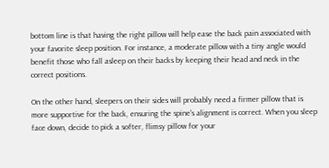bottom line is that having the right pillow will help ease the back pain associated with your favorite sleep position. For instance, a moderate pillow with a tiny angle would benefit those who fall asleep on their backs by keeping their head and neck in the correct positions.

On the other hand, sleepers on their sides will probably need a firmer pillow that is more supportive for the back, ensuring the spine's alignment is correct. When you sleep face down, decide to pick a softer, flimsy pillow for your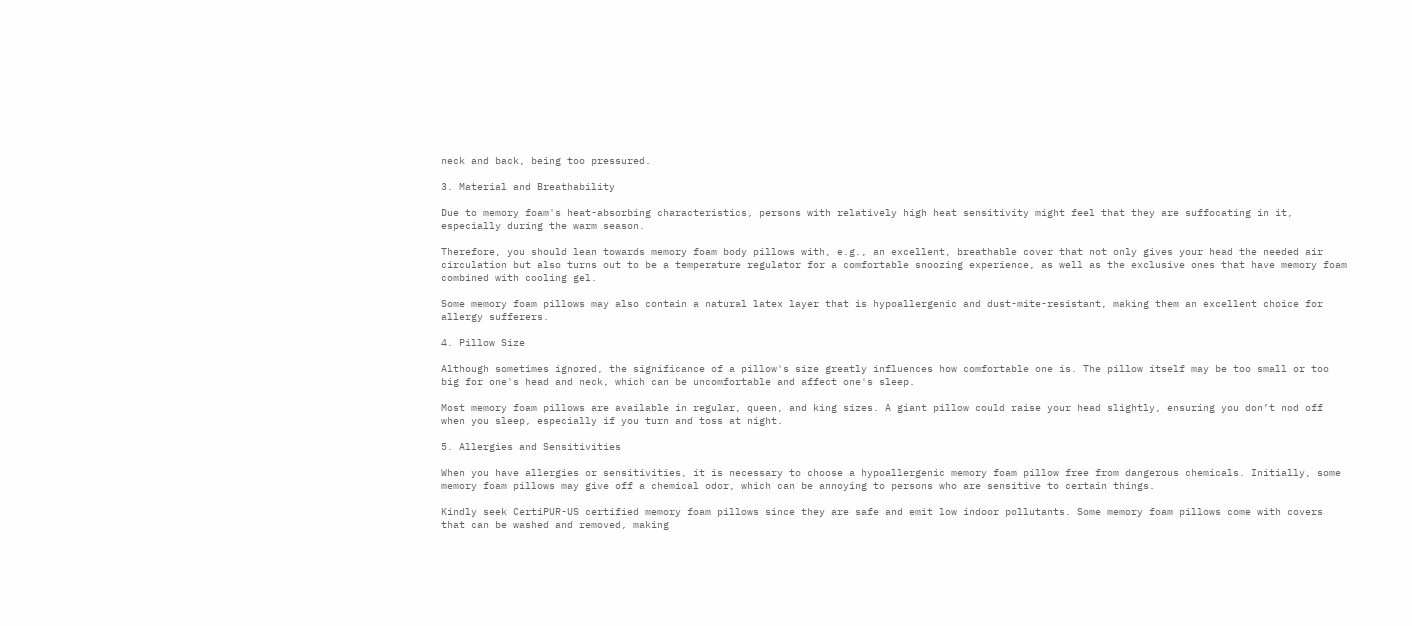neck and back, being too pressured.

3. Material and Breathability

Due to memory foam's heat-absorbing characteristics, persons with relatively high heat sensitivity might feel that they are suffocating in it, especially during the warm season.

Therefore, you should lean towards memory foam body pillows with, e.g., an excellent, breathable cover that not only gives your head the needed air circulation but also turns out to be a temperature regulator for a comfortable snoozing experience, as well as the exclusive ones that have memory foam combined with cooling gel.

Some memory foam pillows may also contain a natural latex layer that is hypoallergenic and dust-mite-resistant, making them an excellent choice for allergy sufferers.

4. Pillow Size

Although sometimes ignored, the significance of a pillow's size greatly influences how comfortable one is. The pillow itself may be too small or too big for one's head and neck, which can be uncomfortable and affect one's sleep.

Most memory foam pillows are available in regular, queen, and king sizes. A giant pillow could raise your head slightly, ensuring you don’t nod off when you sleep, especially if you turn and toss at night.

5. Allergies and Sensitivities

When you have allergies or sensitivities, it is necessary to choose a hypoallergenic memory foam pillow free from dangerous chemicals. Initially, some memory foam pillows may give off a chemical odor, which can be annoying to persons who are sensitive to certain things.

Kindly seek CertiPUR-US certified memory foam pillows since they are safe and emit low indoor pollutants. Some memory foam pillows come with covers that can be washed and removed, making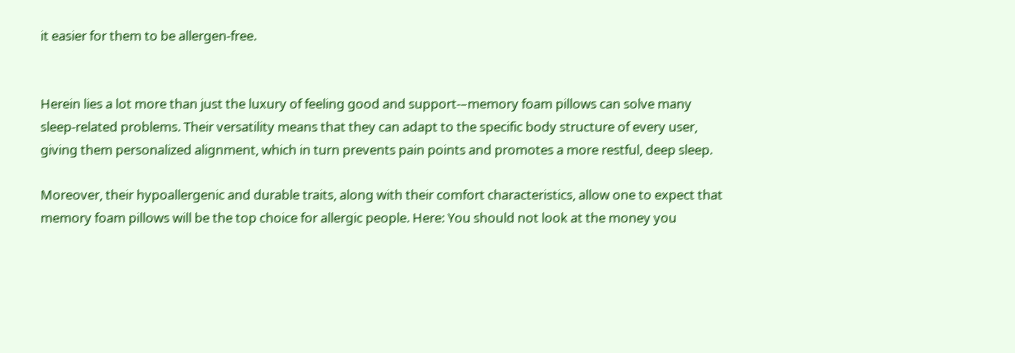it easier for them to be allergen-free.


Herein lies a lot more than just the luxury of feeling good and support-–memory foam pillows can solve many sleep-related problems. Their versatility means that they can adapt to the specific body structure of every user, giving them personalized alignment, which in turn prevents pain points and promotes a more restful, deep sleep.

Moreover, their hypoallergenic and durable traits, along with their comfort characteristics, allow one to expect that memory foam pillows will be the top choice for allergic people. Here: You should not look at the money you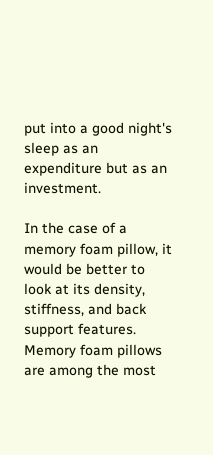put into a good night's sleep as an expenditure but as an investment.

In the case of a memory foam pillow, it would be better to look at its density, stiffness, and back support features. Memory foam pillows are among the most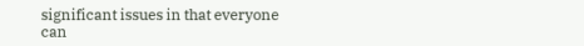significant issues in that everyone can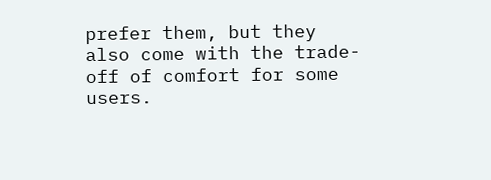prefer them, but they also come with the trade-off of comfort for some users.